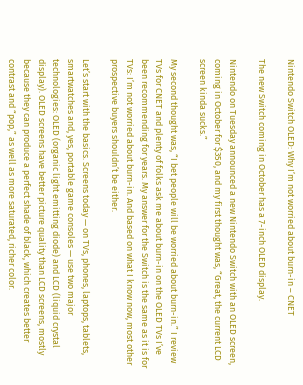Nintendo Switch OLED: Why I’m not worried about burn-in – CNET

The new Switch coming in October has a 7-inch OLED display.

Nintendo on Tuesday announced a new Nintendo Switch with an OLED screen, coming in October for $350, and my first thought was, “Great, the current LCD screen kinda sucks.”

My second thought was, “I bet people will be worried about burn-in.” I review TVs for CNET and plenty of folks ask me about burn-in on the OLED TVs I’ve been recommending for years. My answer for the Switch is the same as it is for TVs: I’m not worried about burn-in. And based on what I know now, most other prospective buyers shouldn’t be either.

Let’s start with the basics. Screens today — on TVs, phones, laptops, tablets, smartwatches and, yes, portable game consoles — use two major technologies: OLED (organic light emitting diode) and LCD (liquid crystal display). OLED screens have better picture quality than LCD screens, mostly because they can produce a perfect shade of black, which creates better contrast and “pop,” as well as more saturated, richer color.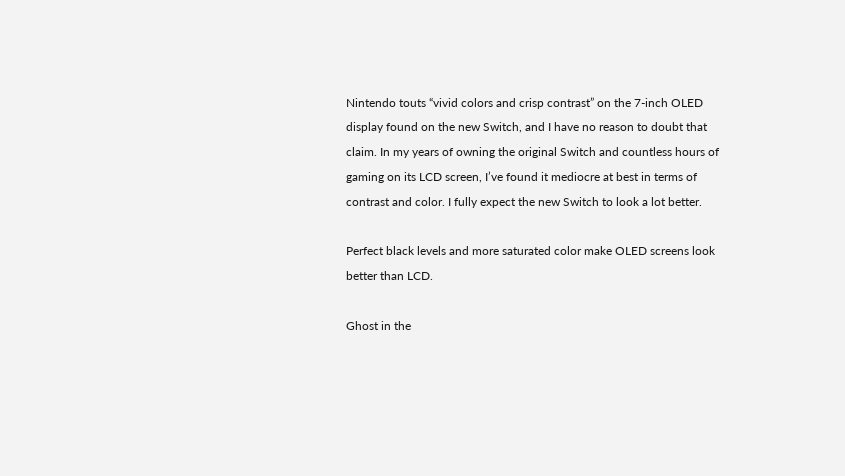Nintendo touts “vivid colors and crisp contrast” on the 7-inch OLED display found on the new Switch, and I have no reason to doubt that claim. In my years of owning the original Switch and countless hours of gaming on its LCD screen, I’ve found it mediocre at best in terms of contrast and color. I fully expect the new Switch to look a lot better.

Perfect black levels and more saturated color make OLED screens look better than LCD.

Ghost in the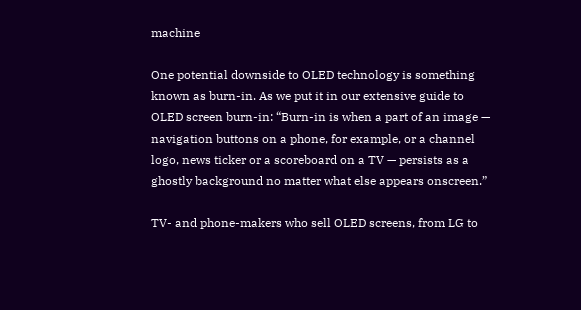machine

One potential downside to OLED technology is something known as burn-in. As we put it in our extensive guide to OLED screen burn-in: “Burn-in is when a part of an image — navigation buttons on a phone, for example, or a channel logo, news ticker or a scoreboard on a TV — persists as a ghostly background no matter what else appears onscreen.”

TV- and phone-makers who sell OLED screens, from LG to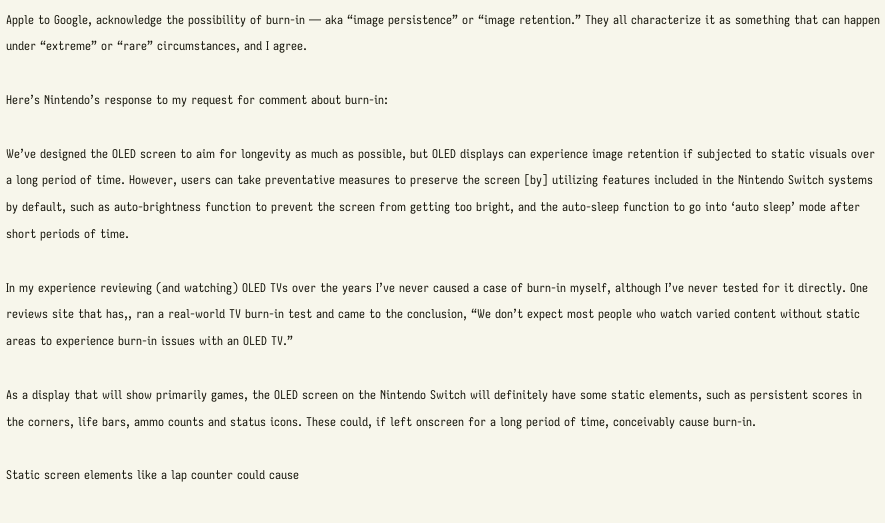Apple to Google, acknowledge the possibility of burn-in — aka “image persistence” or “image retention.” They all characterize it as something that can happen under “extreme” or “rare” circumstances, and I agree.

Here’s Nintendo’s response to my request for comment about burn-in:

We’ve designed the OLED screen to aim for longevity as much as possible, but OLED displays can experience image retention if subjected to static visuals over a long period of time. However, users can take preventative measures to preserve the screen [by] utilizing features included in the Nintendo Switch systems by default, such as auto-brightness function to prevent the screen from getting too bright, and the auto-sleep function to go into ‘auto sleep’ mode after short periods of time.

In my experience reviewing (and watching) OLED TVs over the years I’ve never caused a case of burn-in myself, although I’ve never tested for it directly. One reviews site that has,, ran a real-world TV burn-in test and came to the conclusion, “We don’t expect most people who watch varied content without static areas to experience burn-in issues with an OLED TV.”

As a display that will show primarily games, the OLED screen on the Nintendo Switch will definitely have some static elements, such as persistent scores in the corners, life bars, ammo counts and status icons. These could, if left onscreen for a long period of time, conceivably cause burn-in.

Static screen elements like a lap counter could cause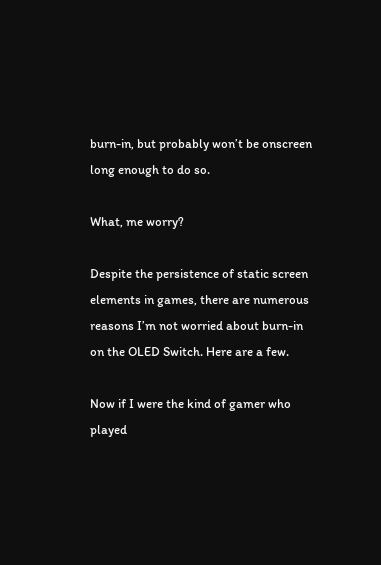burn-in, but probably won’t be onscreen long enough to do so.

What, me worry?

Despite the persistence of static screen elements in games, there are numerous reasons I’m not worried about burn-in on the OLED Switch. Here are a few.

Now if I were the kind of gamer who played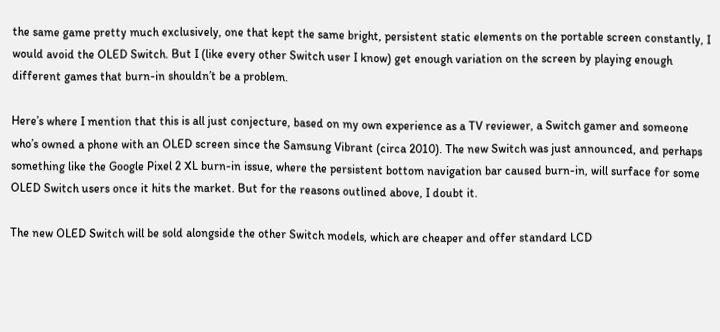the same game pretty much exclusively, one that kept the same bright, persistent static elements on the portable screen constantly, I would avoid the OLED Switch. But I (like every other Switch user I know) get enough variation on the screen by playing enough different games that burn-in shouldn’t be a problem.

Here’s where I mention that this is all just conjecture, based on my own experience as a TV reviewer, a Switch gamer and someone who’s owned a phone with an OLED screen since the Samsung Vibrant (circa 2010). The new Switch was just announced, and perhaps something like the Google Pixel 2 XL burn-in issue, where the persistent bottom navigation bar caused burn-in, will surface for some OLED Switch users once it hits the market. But for the reasons outlined above, I doubt it.

The new OLED Switch will be sold alongside the other Switch models, which are cheaper and offer standard LCD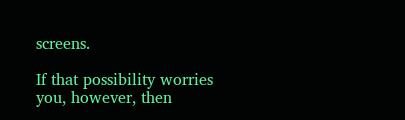screens.

If that possibility worries you, however, then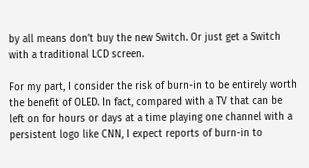by all means don’t buy the new Switch. Or just get a Switch with a traditional LCD screen.

For my part, I consider the risk of burn-in to be entirely worth the benefit of OLED. In fact, compared with a TV that can be left on for hours or days at a time playing one channel with a persistent logo like CNN, I expect reports of burn-in to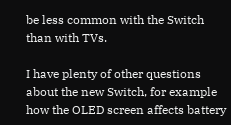be less common with the Switch than with TVs.

I have plenty of other questions about the new Switch, for example how the OLED screen affects battery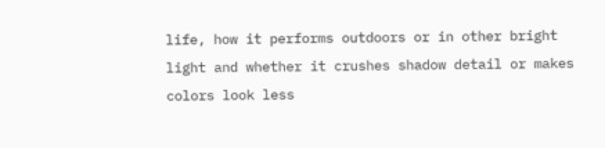life, how it performs outdoors or in other bright light and whether it crushes shadow detail or makes colors look less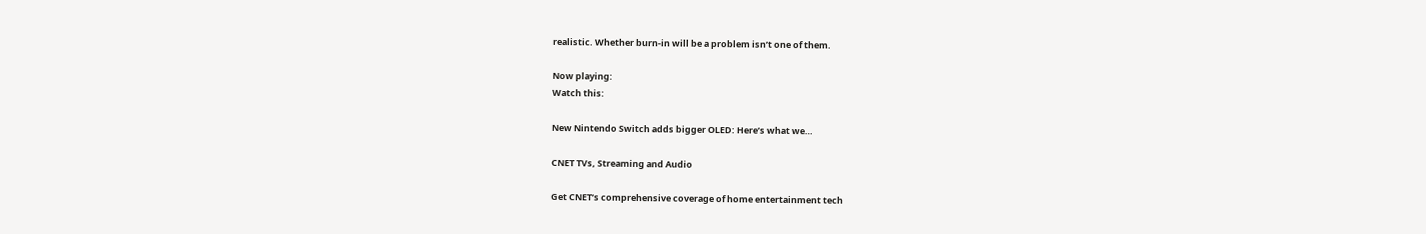realistic. Whether burn-in will be a problem isn’t one of them.

Now playing:
Watch this:

New Nintendo Switch adds bigger OLED: Here’s what we…

CNET TVs, Streaming and Audio

Get CNET’s comprehensive coverage of home entertainment tech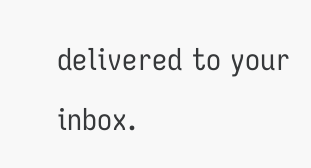delivered to your inbox.